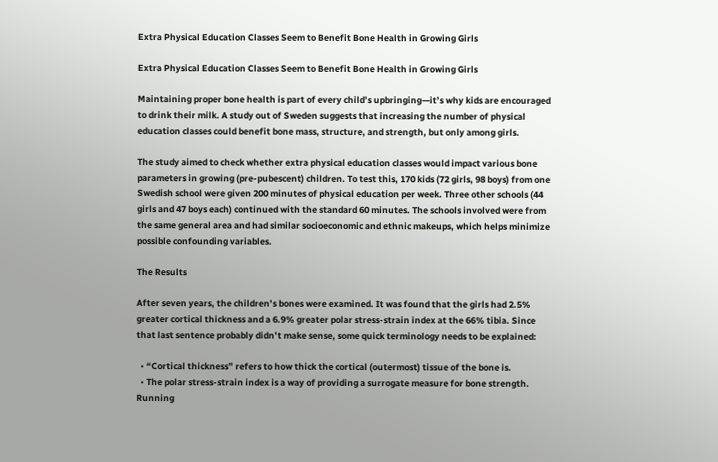Extra Physical Education Classes Seem to Benefit Bone Health in Growing Girls

Extra Physical Education Classes Seem to Benefit Bone Health in Growing Girls

Maintaining proper bone health is part of every child’s upbringing—it’s why kids are encouraged to drink their milk. A study out of Sweden suggests that increasing the number of physical education classes could benefit bone mass, structure, and strength, but only among girls.

The study aimed to check whether extra physical education classes would impact various bone parameters in growing (pre-pubescent) children. To test this, 170 kids (72 girls, 98 boys) from one Swedish school were given 200 minutes of physical education per week. Three other schools (44 girls and 47 boys each) continued with the standard 60 minutes. The schools involved were from the same general area and had similar socioeconomic and ethnic makeups, which helps minimize possible confounding variables.

The Results

After seven years, the children’s bones were examined. It was found that the girls had 2.5% greater cortical thickness and a 6.9% greater polar stress-strain index at the 66% tibia. Since that last sentence probably didn’t make sense, some quick terminology needs to be explained:

  • “Cortical thickness” refers to how thick the cortical (outermost) tissue of the bone is.
  • The polar stress-strain index is a way of providing a surrogate measure for bone strength. Running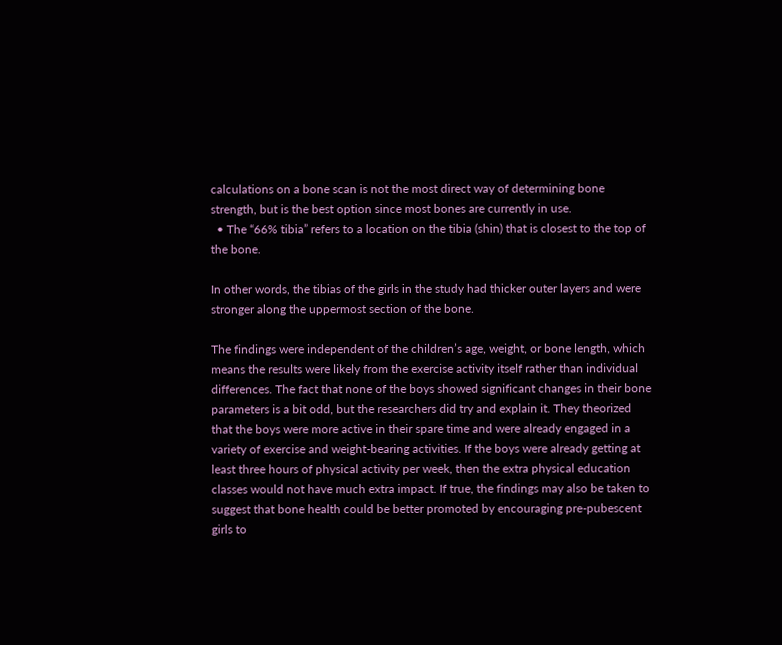calculations on a bone scan is not the most direct way of determining bone strength, but is the best option since most bones are currently in use.
  • The “66% tibia” refers to a location on the tibia (shin) that is closest to the top of the bone.

In other words, the tibias of the girls in the study had thicker outer layers and were stronger along the uppermost section of the bone.

The findings were independent of the children’s age, weight, or bone length, which means the results were likely from the exercise activity itself rather than individual differences. The fact that none of the boys showed significant changes in their bone parameters is a bit odd, but the researchers did try and explain it. They theorized that the boys were more active in their spare time and were already engaged in a variety of exercise and weight-bearing activities. If the boys were already getting at least three hours of physical activity per week, then the extra physical education classes would not have much extra impact. If true, the findings may also be taken to suggest that bone health could be better promoted by encouraging pre-pubescent girls to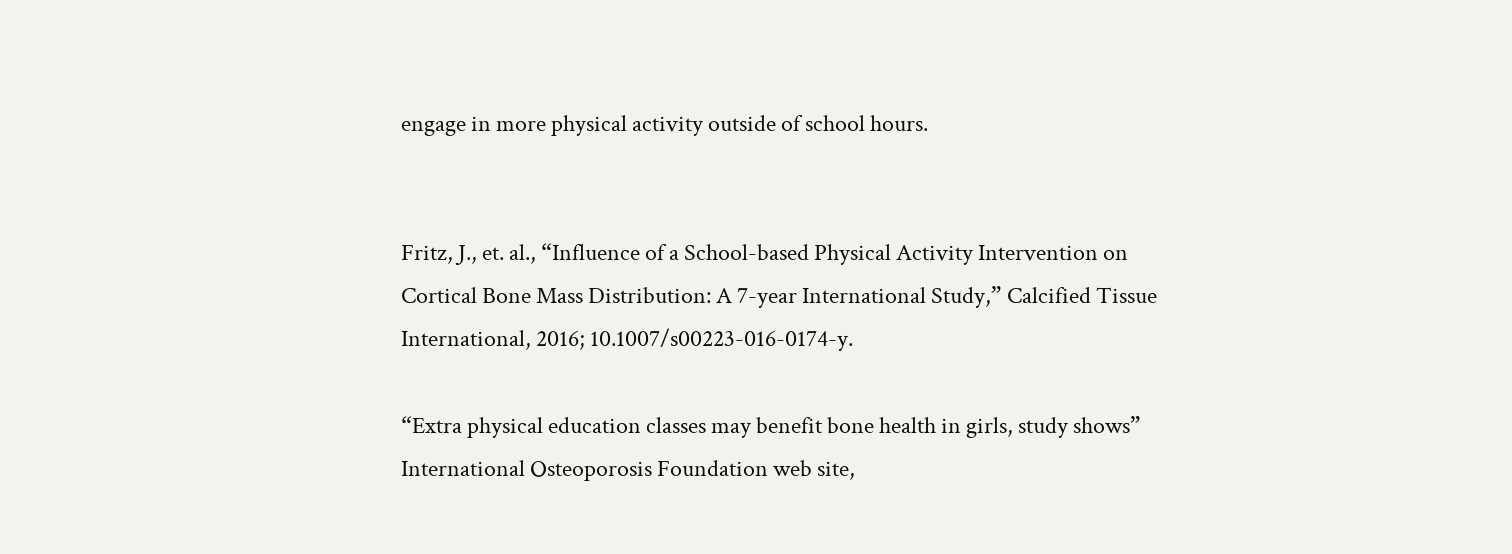engage in more physical activity outside of school hours.


Fritz, J., et. al., “Influence of a School-based Physical Activity Intervention on Cortical Bone Mass Distribution: A 7-year International Study,” Calcified Tissue International, 2016; 10.1007/s00223-016-0174-y.

“Extra physical education classes may benefit bone health in girls, study shows” International Osteoporosis Foundation web site,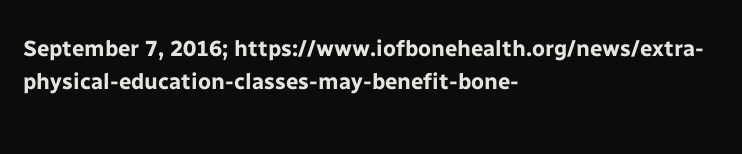September 7, 2016; https://www.iofbonehealth.org/news/extra-physical-education-classes-may-benefit-bone-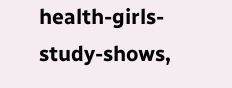health-girls-study-shows,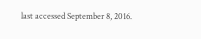last accessed September 8, 2016.